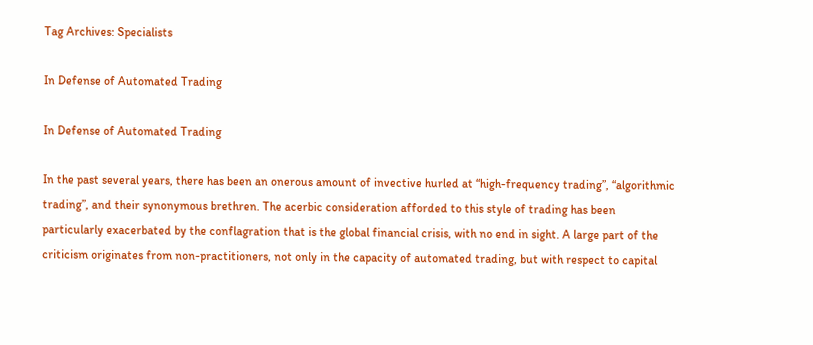Tag Archives: Specialists

In Defense of Automated Trading

In Defense of Automated Trading

In the past several years, there has been an onerous amount of invective hurled at “high-frequency trading”, “algorithmic trading”, and their synonymous brethren. The acerbic consideration afforded to this style of trading has been particularly exacerbated by the conflagration that is the global financial crisis, with no end in sight. A large part of the criticism originates from non-practitioners, not only in the capacity of automated trading, but with respect to capital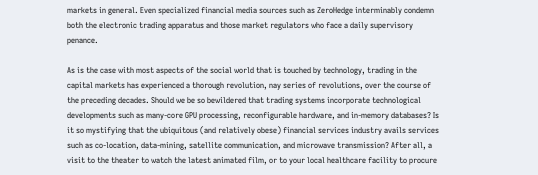markets in general. Even specialized financial media sources such as ZeroHedge interminably condemn both the electronic trading apparatus and those market regulators who face a daily supervisory penance.

As is the case with most aspects of the social world that is touched by technology, trading in the capital markets has experienced a thorough revolution, nay series of revolutions, over the course of the preceding decades. Should we be so bewildered that trading systems incorporate technological developments such as many-core GPU processing, reconfigurable hardware, and in-memory databases? Is it so mystifying that the ubiquitous (and relatively obese) financial services industry avails services such as co-location, data-mining, satellite communication, and microwave transmission? After all, a visit to the theater to watch the latest animated film, or to your local healthcare facility to procure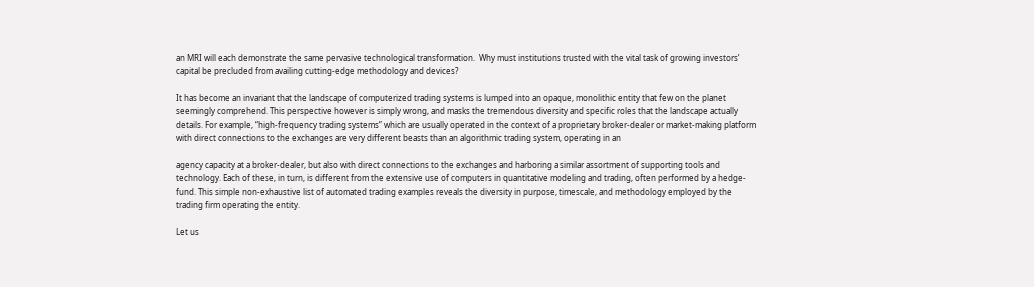an MRI will each demonstrate the same pervasive technological transformation.  Why must institutions trusted with the vital task of growing investors’ capital be precluded from availing cutting-edge methodology and devices?

It has become an invariant that the landscape of computerized trading systems is lumped into an opaque, monolithic entity that few on the planet seemingly comprehend. This perspective however is simply wrong, and masks the tremendous diversity and specific roles that the landscape actually details. For example, “high-frequency trading systems” which are usually operated in the context of a proprietary broker-dealer or market-making platform with direct connections to the exchanges are very different beasts than an algorithmic trading system, operating in an

agency capacity at a broker-dealer, but also with direct connections to the exchanges and harboring a similar assortment of supporting tools and technology. Each of these, in turn, is different from the extensive use of computers in quantitative modeling and trading, often performed by a hedge-fund. This simple non-exhaustive list of automated trading examples reveals the diversity in purpose, timescale, and methodology employed by the trading firm operating the entity.

Let us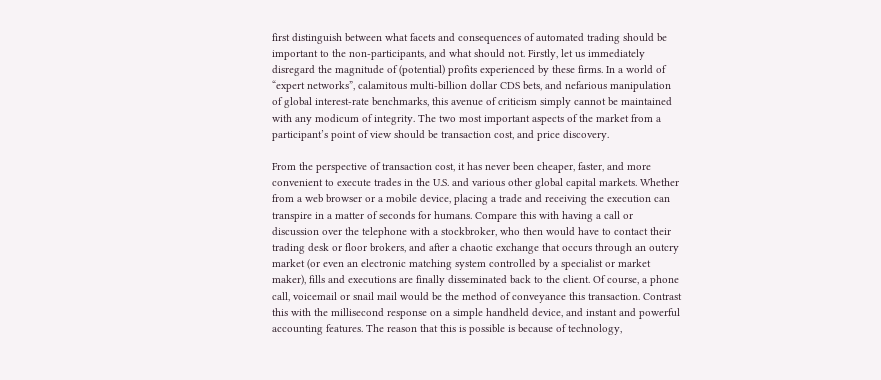first distinguish between what facets and consequences of automated trading should be important to the non-participants, and what should not. Firstly, let us immediately disregard the magnitude of (potential) profits experienced by these firms. In a world of “expert networks”, calamitous multi-billion dollar CDS bets, and nefarious manipulation of global interest-rate benchmarks, this avenue of criticism simply cannot be maintained with any modicum of integrity. The two most important aspects of the market from a participant’s point of view should be transaction cost, and price discovery.

From the perspective of transaction cost, it has never been cheaper, faster, and more convenient to execute trades in the U.S. and various other global capital markets. Whether from a web browser or a mobile device, placing a trade and receiving the execution can transpire in a matter of seconds for humans. Compare this with having a call or discussion over the telephone with a stockbroker, who then would have to contact their trading desk or floor brokers, and after a chaotic exchange that occurs through an outcry market (or even an electronic matching system controlled by a specialist or market maker), fills and executions are finally disseminated back to the client. Of course, a phone call, voicemail or snail mail would be the method of conveyance this transaction. Contrast this with the millisecond response on a simple handheld device, and instant and powerful accounting features. The reason that this is possible is because of technology,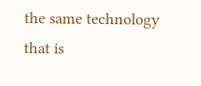the same technology that is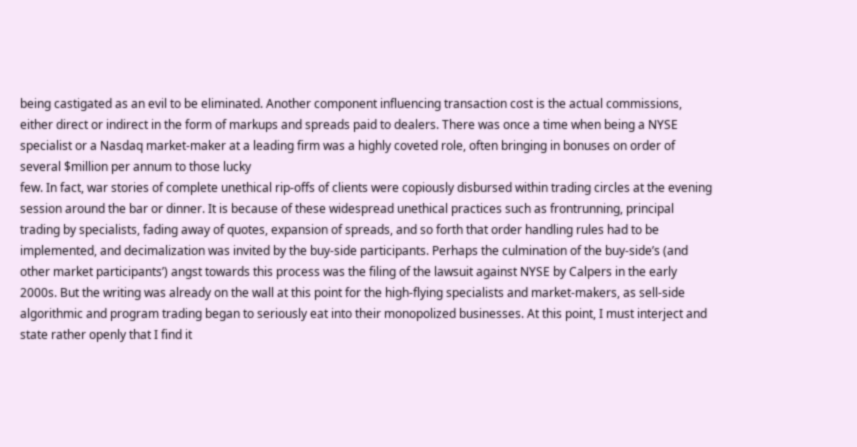being castigated as an evil to be eliminated. Another component influencing transaction cost is the actual commissions, either direct or indirect in the form of markups and spreads paid to dealers. There was once a time when being a NYSE specialist or a Nasdaq market-maker at a leading firm was a highly coveted role, often bringing in bonuses on order of several $million per annum to those lucky
few. In fact, war stories of complete unethical rip-offs of clients were copiously disbursed within trading circles at the evening session around the bar or dinner. It is because of these widespread unethical practices such as frontrunning, principal trading by specialists, fading away of quotes, expansion of spreads, and so forth that order handling rules had to be implemented, and decimalization was invited by the buy-side participants. Perhaps the culmination of the buy-side’s (and other market participants’) angst towards this process was the filing of the lawsuit against NYSE by Calpers in the early 2000s. But the writing was already on the wall at this point for the high-flying specialists and market-makers, as sell-side algorithmic and program trading began to seriously eat into their monopolized businesses. At this point, I must interject and state rather openly that I find it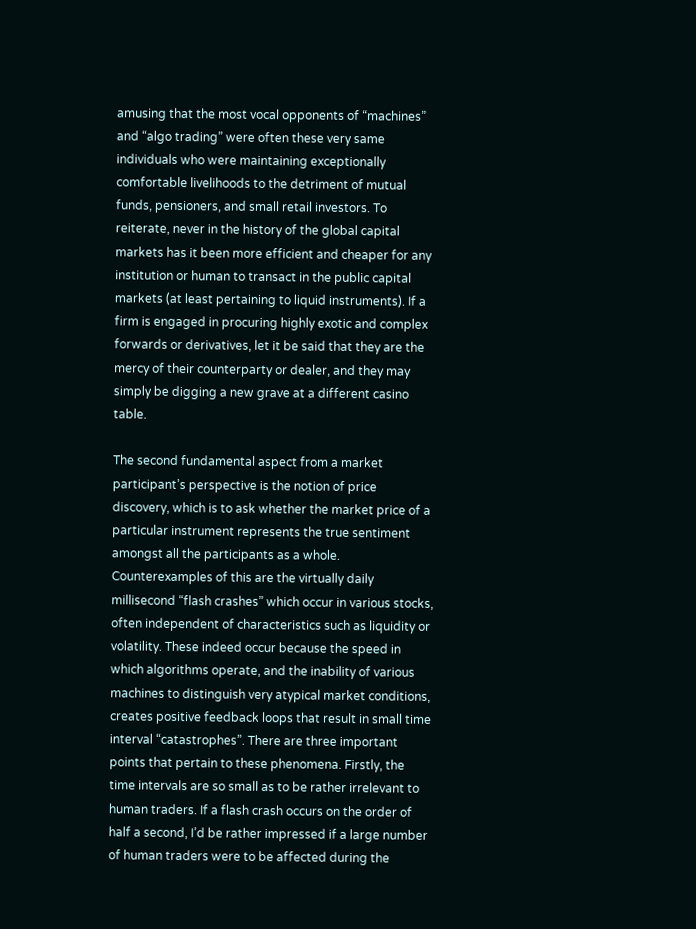amusing that the most vocal opponents of “machines” and “algo trading” were often these very same individuals who were maintaining exceptionally comfortable livelihoods to the detriment of mutual funds, pensioners, and small retail investors. To reiterate, never in the history of the global capital markets has it been more efficient and cheaper for any institution or human to transact in the public capital markets (at least pertaining to liquid instruments). If a firm is engaged in procuring highly exotic and complex forwards or derivatives, let it be said that they are the mercy of their counterparty or dealer, and they may simply be digging a new grave at a different casino table.

The second fundamental aspect from a market participant’s perspective is the notion of price discovery, which is to ask whether the market price of a particular instrument represents the true sentiment amongst all the participants as a whole. Counterexamples of this are the virtually daily millisecond “flash crashes” which occur in various stocks, often independent of characteristics such as liquidity or volatility. These indeed occur because the speed in which algorithms operate, and the inability of various machines to distinguish very atypical market conditions, creates positive feedback loops that result in small time interval “catastrophes”. There are three important points that pertain to these phenomena. Firstly, the time intervals are so small as to be rather irrelevant to human traders. If a flash crash occurs on the order of half a second, I’d be rather impressed if a large number of human traders were to be affected during the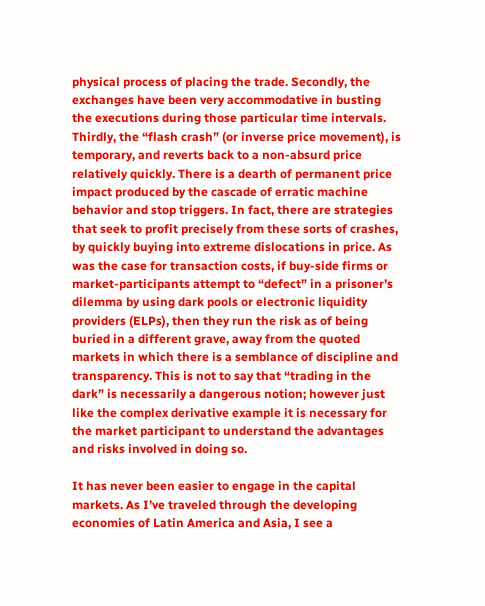physical process of placing the trade. Secondly, the exchanges have been very accommodative in busting the executions during those particular time intervals. Thirdly, the “flash crash” (or inverse price movement), is temporary, and reverts back to a non-absurd price relatively quickly. There is a dearth of permanent price impact produced by the cascade of erratic machine behavior and stop triggers. In fact, there are strategies that seek to profit precisely from these sorts of crashes, by quickly buying into extreme dislocations in price. As was the case for transaction costs, if buy-side firms or market-participants attempt to “defect” in a prisoner’s dilemma by using dark pools or electronic liquidity providers (ELPs), then they run the risk as of being buried in a different grave, away from the quoted markets in which there is a semblance of discipline and transparency. This is not to say that “trading in the dark” is necessarily a dangerous notion; however just like the complex derivative example it is necessary for the market participant to understand the advantages and risks involved in doing so.

It has never been easier to engage in the capital markets. As I’ve traveled through the developing economies of Latin America and Asia, I see a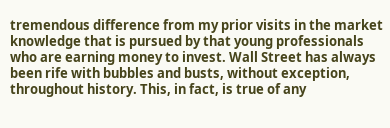tremendous difference from my prior visits in the market knowledge that is pursued by that young professionals who are earning money to invest. Wall Street has always been rife with bubbles and busts, without exception, throughout history. This, in fact, is true of any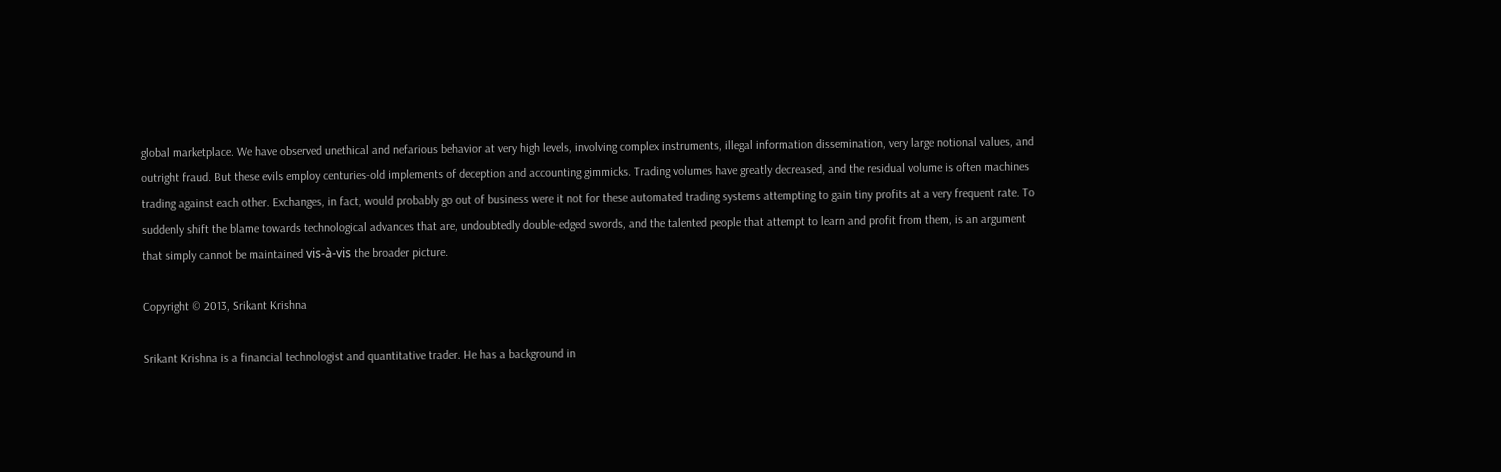global marketplace. We have observed unethical and nefarious behavior at very high levels, involving complex instruments, illegal information dissemination, very large notional values, and outright fraud. But these evils employ centuries-old implements of deception and accounting gimmicks. Trading volumes have greatly decreased, and the residual volume is often machines trading against each other. Exchanges, in fact, would probably go out of business were it not for these automated trading systems attempting to gain tiny profits at a very frequent rate. To suddenly shift the blame towards technological advances that are, undoubtedly double-edged swords, and the talented people that attempt to learn and profit from them, is an argument that simply cannot be maintained vis-à-vis the broader picture.

Copyright © 2013, Srikant Krishna

Srikant Krishna is a financial technologist and quantitative trader. He has a background in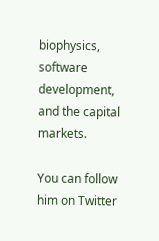biophysics, software development, and the capital markets.

You can follow him on Twitter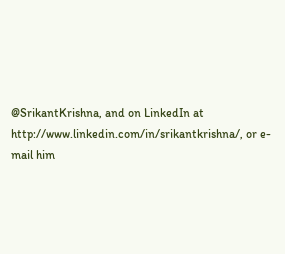@SrikantKrishna, and on LinkedIn at http://www.linkedin.com/in/srikantkrishna/, or e-mail him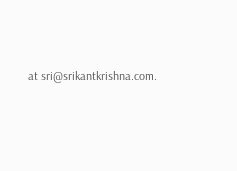at sri@srikantkrishna.com.